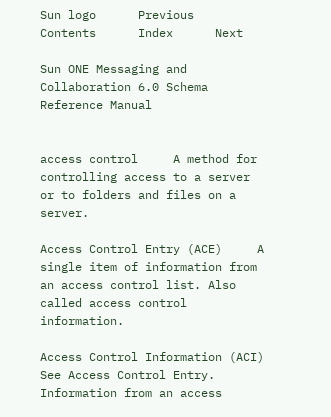Sun logo      Previous      Contents      Index      Next

Sun ONE Messaging and Collaboration 6.0 Schema Reference Manual


access control     A method for controlling access to a server or to folders and files on a server.

Access Control Entry (ACE)     A single item of information from an access control list. Also called access control information.

Access Control Information (ACI)     See Access Control Entry. Information from an access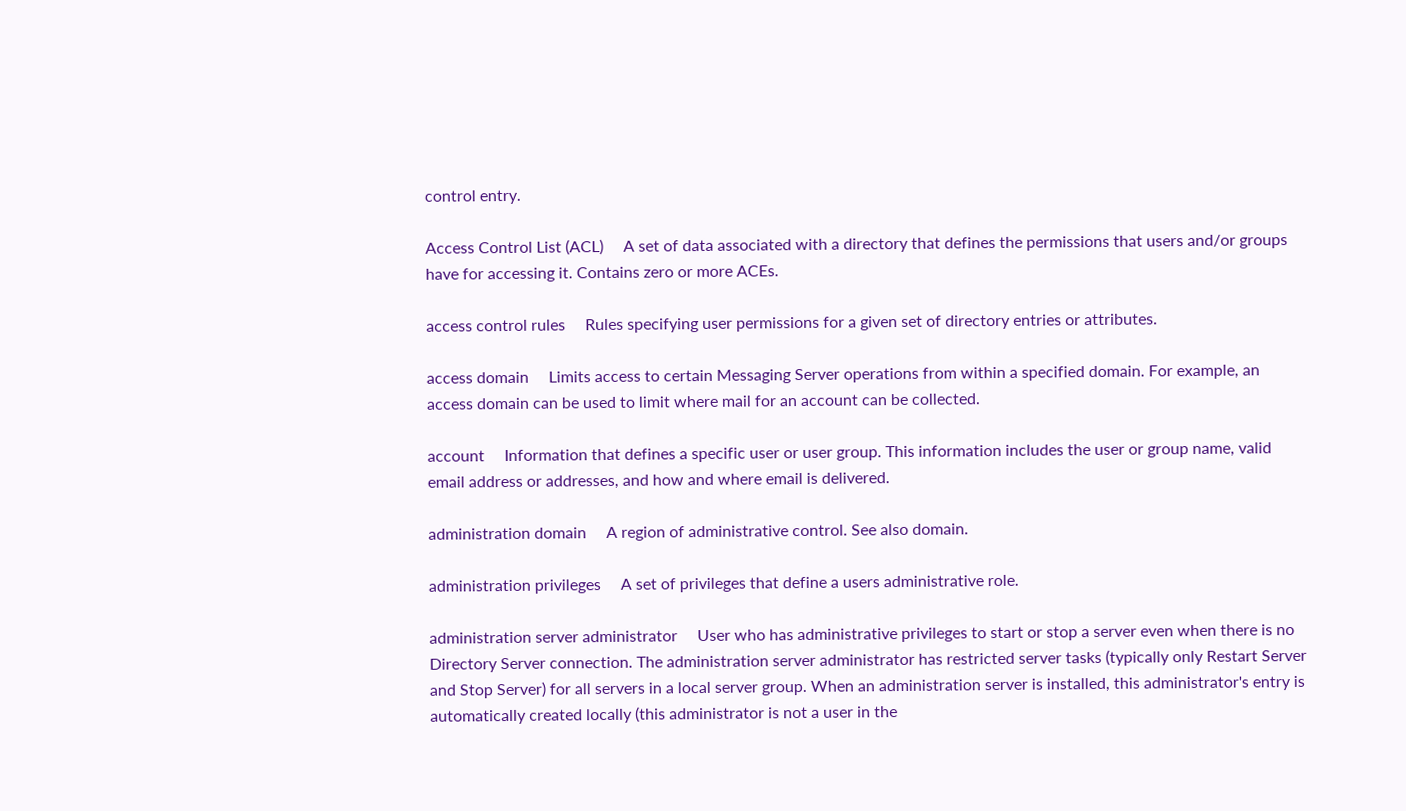control entry.

Access Control List (ACL)     A set of data associated with a directory that defines the permissions that users and/or groups have for accessing it. Contains zero or more ACEs.

access control rules     Rules specifying user permissions for a given set of directory entries or attributes.

access domain     Limits access to certain Messaging Server operations from within a specified domain. For example, an access domain can be used to limit where mail for an account can be collected.

account     Information that defines a specific user or user group. This information includes the user or group name, valid email address or addresses, and how and where email is delivered.

administration domain     A region of administrative control. See also domain.

administration privileges     A set of privileges that define a users administrative role.

administration server administrator     User who has administrative privileges to start or stop a server even when there is no Directory Server connection. The administration server administrator has restricted server tasks (typically only Restart Server and Stop Server) for all servers in a local server group. When an administration server is installed, this administrator's entry is automatically created locally (this administrator is not a user in the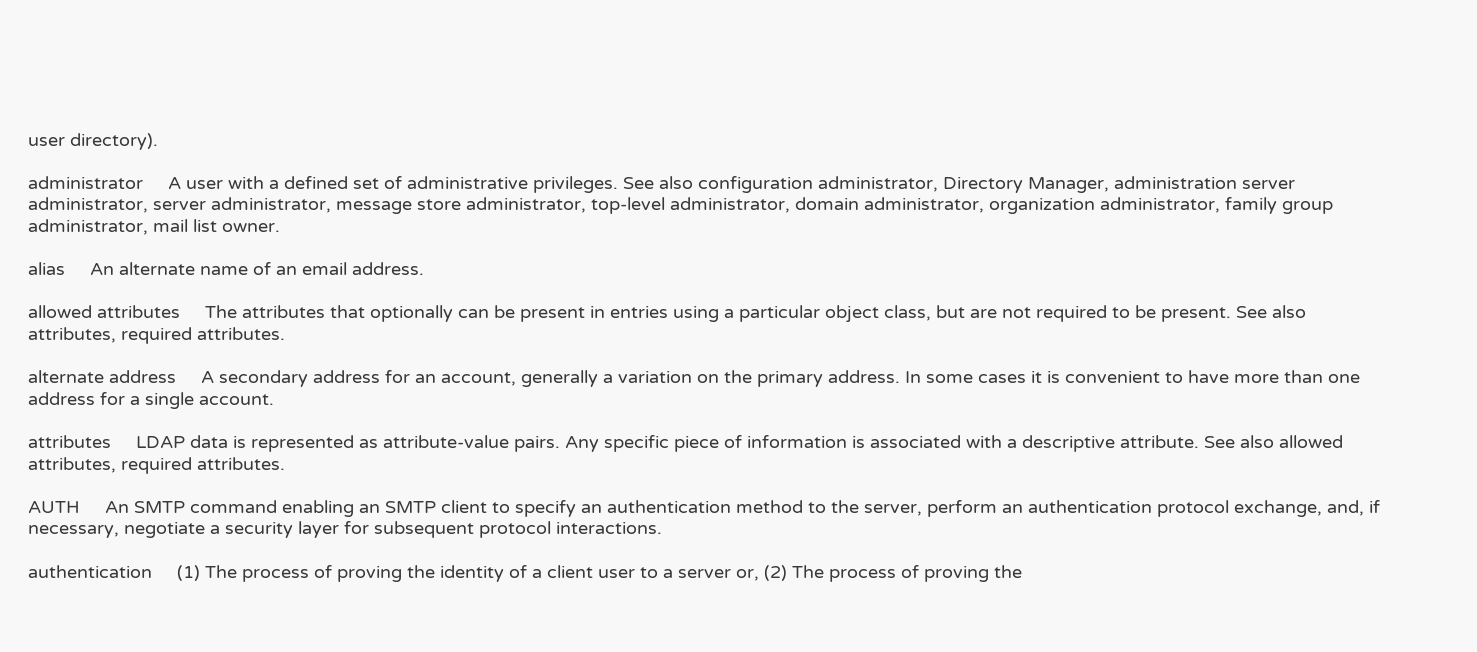user directory).

administrator     A user with a defined set of administrative privileges. See also configuration administrator, Directory Manager, administration server administrator, server administrator, message store administrator, top-level administrator, domain administrator, organization administrator, family group administrator, mail list owner.

alias     An alternate name of an email address.

allowed attributes     The attributes that optionally can be present in entries using a particular object class, but are not required to be present. See also attributes, required attributes.

alternate address     A secondary address for an account, generally a variation on the primary address. In some cases it is convenient to have more than one address for a single account.

attributes     LDAP data is represented as attribute-value pairs. Any specific piece of information is associated with a descriptive attribute. See also allowed attributes, required attributes.

AUTH     An SMTP command enabling an SMTP client to specify an authentication method to the server, perform an authentication protocol exchange, and, if necessary, negotiate a security layer for subsequent protocol interactions.

authentication     (1) The process of proving the identity of a client user to a server or, (2) The process of proving the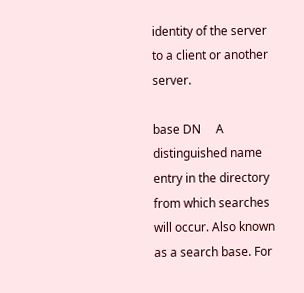identity of the server to a client or another server.

base DN     A distinguished name entry in the directory from which searches will occur. Also known as a search base. For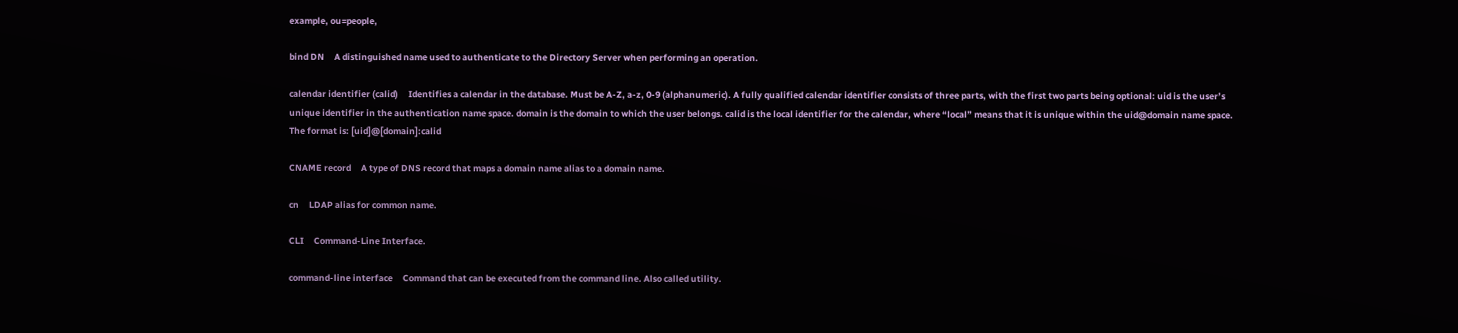example, ou=people,

bind DN     A distinguished name used to authenticate to the Directory Server when performing an operation.

calendar identifier (calid)     Identifies a calendar in the database. Must be A-Z, a-z, 0-9 (alphanumeric). A fully qualified calendar identifier consists of three parts, with the first two parts being optional: uid is the user’s unique identifier in the authentication name space. domain is the domain to which the user belongs. calid is the local identifier for the calendar, where “local” means that it is unique within the uid@domain name space. The format is: [uid]@[domain]:calid

CNAME record     A type of DNS record that maps a domain name alias to a domain name.

cn     LDAP alias for common name.

CLI     Command-Line Interface.

command-line interface     Command that can be executed from the command line. Also called utility.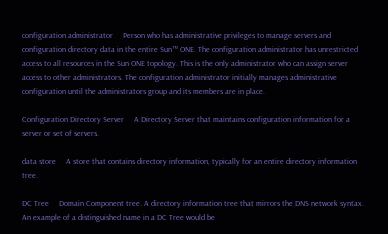configuration administrator     Person who has administrative privileges to manage servers and configuration directory data in the entire Sun™ ONE. The configuration administrator has unrestricted access to all resources in the Sun ONE topology. This is the only administrator who can assign server access to other administrators. The configuration administrator initially manages administrative configuration until the administrators group and its members are in place.

Configuration Directory Server     A Directory Server that maintains configuration information for a server or set of servers.

data store     A store that contains directory information, typically for an entire directory information tree.

DC Tree     Domain Component tree. A directory information tree that mirrors the DNS network syntax. An example of a distinguished name in a DC Tree would be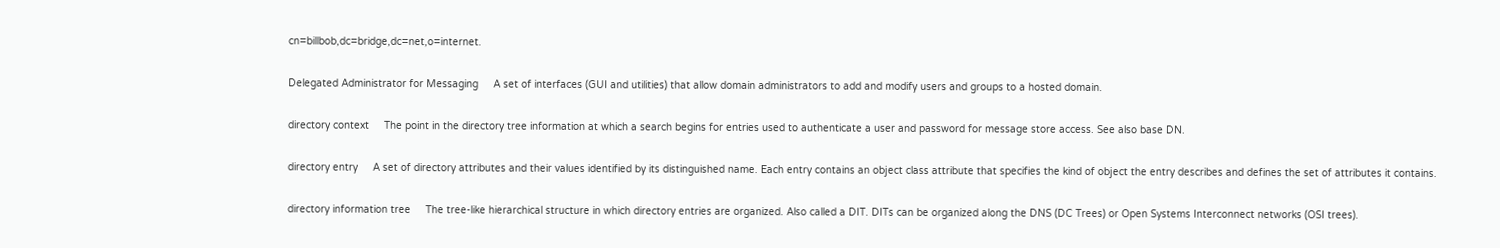cn=billbob,dc=bridge,dc=net,o=internet.

Delegated Administrator for Messaging     A set of interfaces (GUI and utilities) that allow domain administrators to add and modify users and groups to a hosted domain.

directory context     The point in the directory tree information at which a search begins for entries used to authenticate a user and password for message store access. See also base DN.

directory entry     A set of directory attributes and their values identified by its distinguished name. Each entry contains an object class attribute that specifies the kind of object the entry describes and defines the set of attributes it contains.

directory information tree     The tree-like hierarchical structure in which directory entries are organized. Also called a DIT. DITs can be organized along the DNS (DC Trees) or Open Systems Interconnect networks (OSI trees).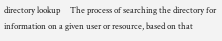directory lookup     The process of searching the directory for information on a given user or resource, based on that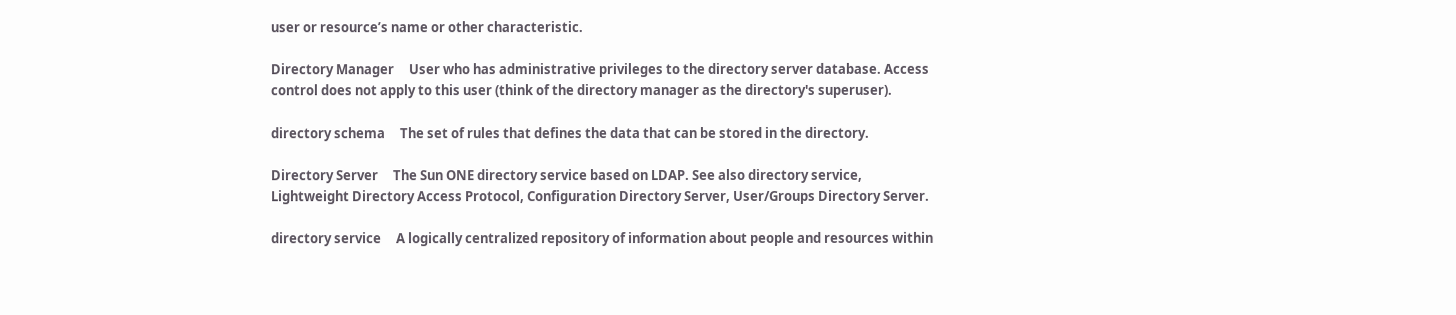user or resource’s name or other characteristic.

Directory Manager     User who has administrative privileges to the directory server database. Access control does not apply to this user (think of the directory manager as the directory's superuser).

directory schema     The set of rules that defines the data that can be stored in the directory.

Directory Server     The Sun ONE directory service based on LDAP. See also directory service, Lightweight Directory Access Protocol, Configuration Directory Server, User/Groups Directory Server.

directory service     A logically centralized repository of information about people and resources within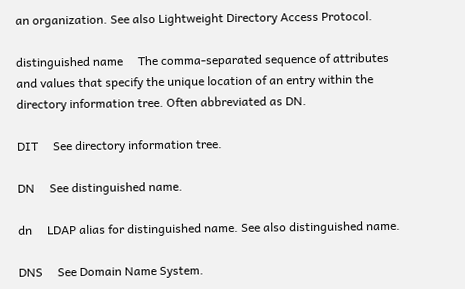an organization. See also Lightweight Directory Access Protocol.

distinguished name     The comma-separated sequence of attributes and values that specify the unique location of an entry within the directory information tree. Often abbreviated as DN.

DIT     See directory information tree.

DN     See distinguished name.

dn     LDAP alias for distinguished name. See also distinguished name.

DNS     See Domain Name System.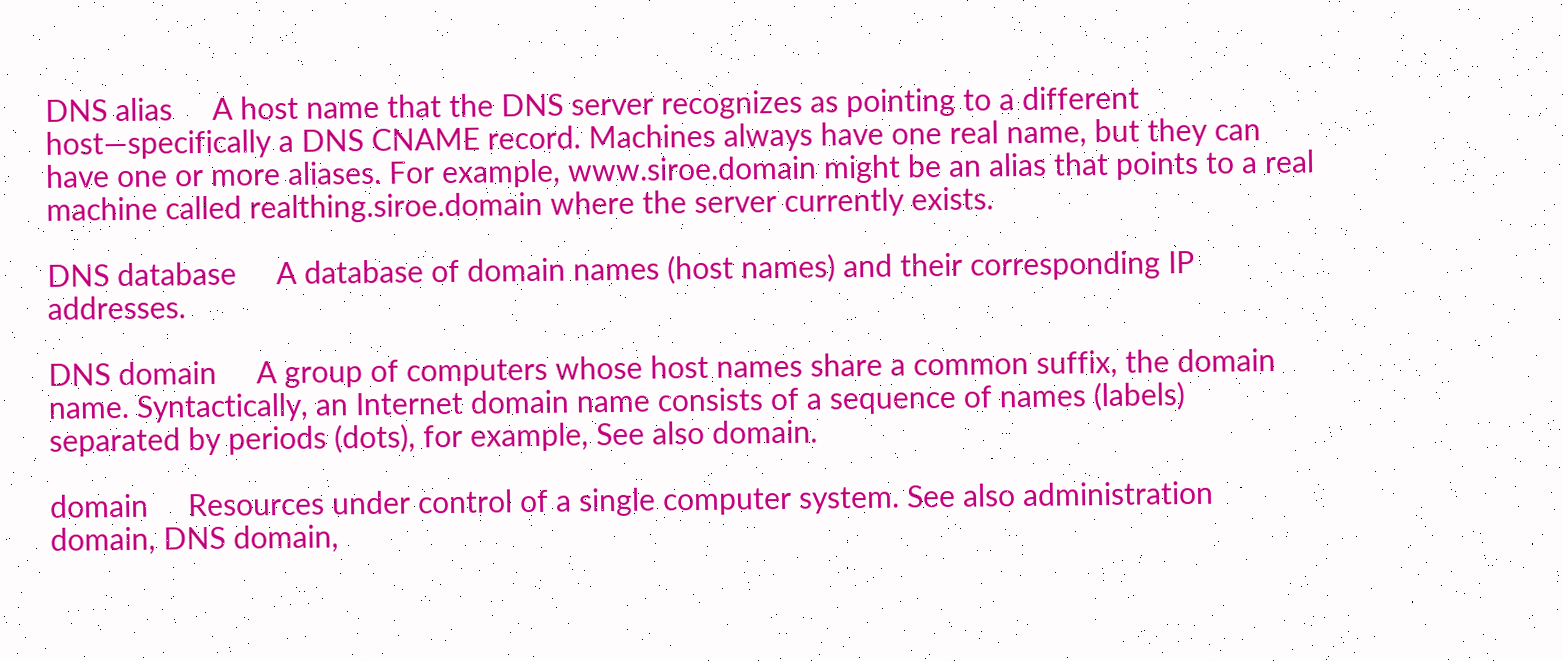DNS alias     A host name that the DNS server recognizes as pointing to a different host—specifically a DNS CNAME record. Machines always have one real name, but they can have one or more aliases. For example, www.siroe.domain might be an alias that points to a real machine called realthing.siroe.domain where the server currently exists.

DNS database     A database of domain names (host names) and their corresponding IP addresses.

DNS domain     A group of computers whose host names share a common suffix, the domain name. Syntactically, an Internet domain name consists of a sequence of names (labels) separated by periods (dots), for example, See also domain.

domain     Resources under control of a single computer system. See also administration domain, DNS domain,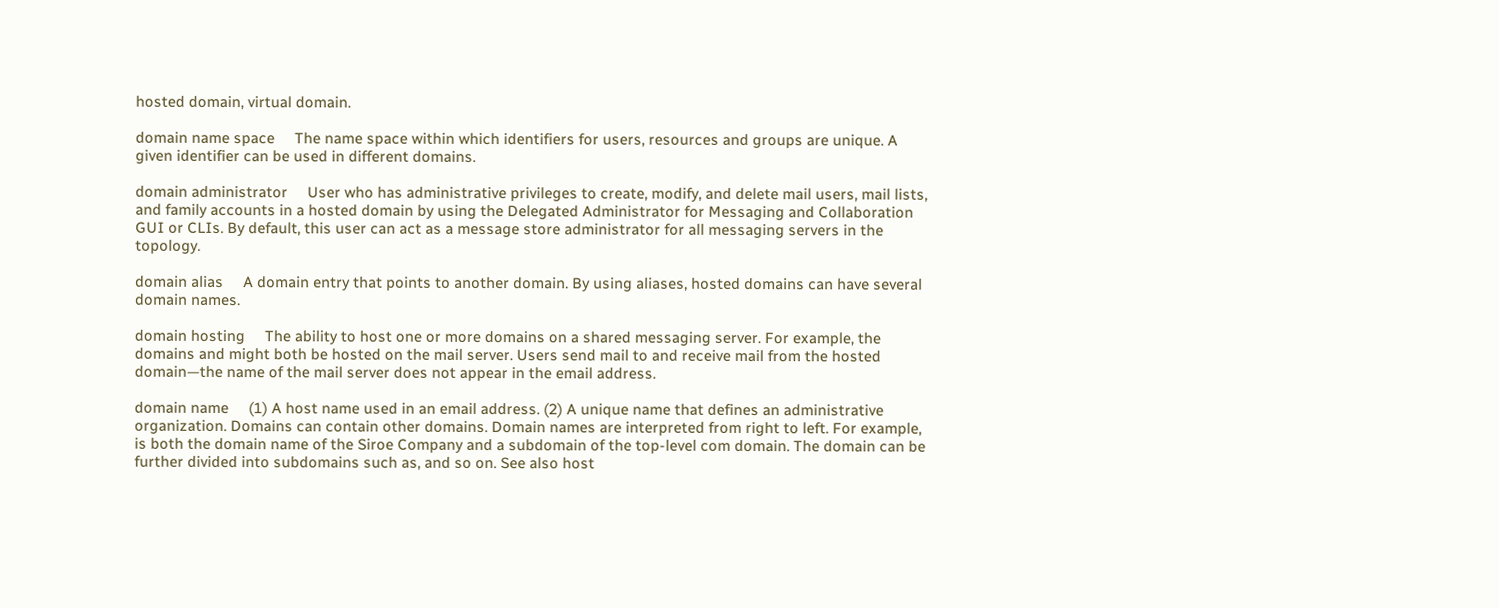hosted domain, virtual domain.

domain name space     The name space within which identifiers for users, resources and groups are unique. A given identifier can be used in different domains.

domain administrator     User who has administrative privileges to create, modify, and delete mail users, mail lists, and family accounts in a hosted domain by using the Delegated Administrator for Messaging and Collaboration GUI or CLIs. By default, this user can act as a message store administrator for all messaging servers in the topology.

domain alias     A domain entry that points to another domain. By using aliases, hosted domains can have several domain names.

domain hosting     The ability to host one or more domains on a shared messaging server. For example, the domains and might both be hosted on the mail server. Users send mail to and receive mail from the hosted domain—the name of the mail server does not appear in the email address.

domain name     (1) A host name used in an email address. (2) A unique name that defines an administrative organization. Domains can contain other domains. Domain names are interpreted from right to left. For example, is both the domain name of the Siroe Company and a subdomain of the top-level com domain. The domain can be further divided into subdomains such as, and so on. See also host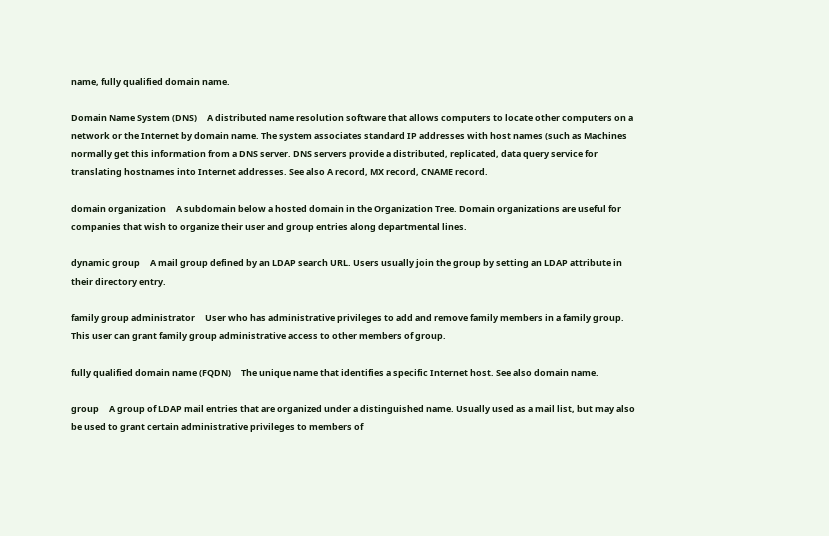name, fully qualified domain name.

Domain Name System (DNS)     A distributed name resolution software that allows computers to locate other computers on a network or the Internet by domain name. The system associates standard IP addresses with host names (such as Machines normally get this information from a DNS server. DNS servers provide a distributed, replicated, data query service for translating hostnames into Internet addresses. See also A record, MX record, CNAME record.

domain organization     A subdomain below a hosted domain in the Organization Tree. Domain organizations are useful for companies that wish to organize their user and group entries along departmental lines.

dynamic group     A mail group defined by an LDAP search URL. Users usually join the group by setting an LDAP attribute in their directory entry.

family group administrator     User who has administrative privileges to add and remove family members in a family group. This user can grant family group administrative access to other members of group.

fully qualified domain name (FQDN)     The unique name that identifies a specific Internet host. See also domain name.

group     A group of LDAP mail entries that are organized under a distinguished name. Usually used as a mail list, but may also be used to grant certain administrative privileges to members of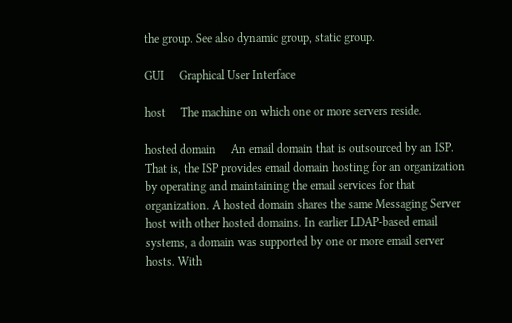the group. See also dynamic group, static group.

GUI     Graphical User Interface

host     The machine on which one or more servers reside.

hosted domain     An email domain that is outsourced by an ISP. That is, the ISP provides email domain hosting for an organization by operating and maintaining the email services for that organization. A hosted domain shares the same Messaging Server host with other hosted domains. In earlier LDAP-based email systems, a domain was supported by one or more email server hosts. With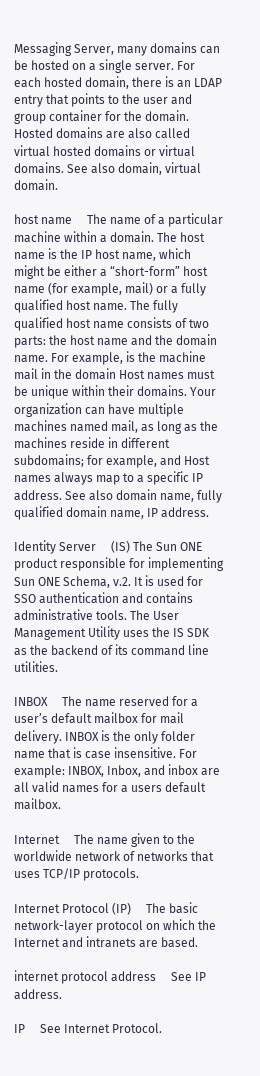Messaging Server, many domains can be hosted on a single server. For each hosted domain, there is an LDAP entry that points to the user and group container for the domain. Hosted domains are also called virtual hosted domains or virtual domains. See also domain, virtual domain.

host name     The name of a particular machine within a domain. The host name is the IP host name, which might be either a “short-form” host name (for example, mail) or a fully qualified host name. The fully qualified host name consists of two parts: the host name and the domain name. For example, is the machine mail in the domain Host names must be unique within their domains. Your organization can have multiple machines named mail, as long as the machines reside in different subdomains; for example, and Host names always map to a specific IP address. See also domain name, fully qualified domain name, IP address.

Identity Server     (IS) The Sun ONE product responsible for implementing Sun ONE Schema, v.2. It is used for SSO authentication and contains administrative tools. The User Management Utility uses the IS SDK as the backend of its command line utilities.

INBOX     The name reserved for a user’s default mailbox for mail delivery. INBOX is the only folder name that is case insensitive. For example: INBOX, Inbox, and inbox are all valid names for a users default mailbox.

Internet     The name given to the worldwide network of networks that uses TCP/IP protocols.

Internet Protocol (IP)     The basic network-layer protocol on which the Internet and intranets are based.

internet protocol address     See IP address.

IP     See Internet Protocol.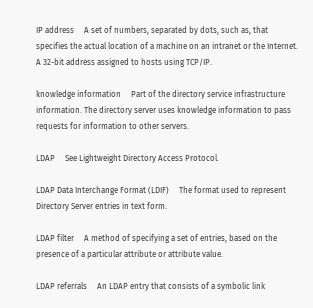IP address     A set of numbers, separated by dots, such as, that specifies the actual location of a machine on an intranet or the Internet. A 32-bit address assigned to hosts using TCP/IP.

knowledge information     Part of the directory service infrastructure information. The directory server uses knowledge information to pass requests for information to other servers.

LDAP     See Lightweight Directory Access Protocol.

LDAP Data Interchange Format (LDIF)     The format used to represent Directory Server entries in text form.

LDAP filter     A method of specifying a set of entries, based on the presence of a particular attribute or attribute value.

LDAP referrals     An LDAP entry that consists of a symbolic link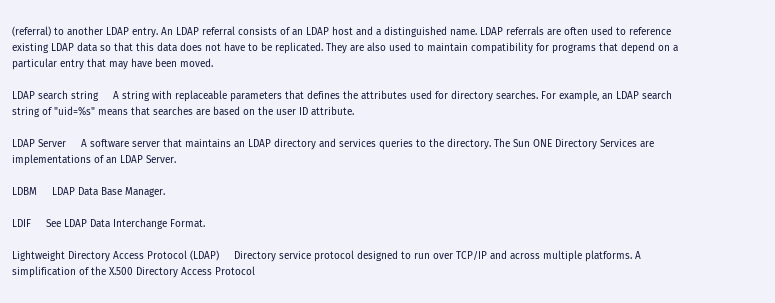(referral) to another LDAP entry. An LDAP referral consists of an LDAP host and a distinguished name. LDAP referrals are often used to reference existing LDAP data so that this data does not have to be replicated. They are also used to maintain compatibility for programs that depend on a particular entry that may have been moved.

LDAP search string     A string with replaceable parameters that defines the attributes used for directory searches. For example, an LDAP search string of "uid=%s" means that searches are based on the user ID attribute.

LDAP Server     A software server that maintains an LDAP directory and services queries to the directory. The Sun ONE Directory Services are implementations of an LDAP Server.

LDBM     LDAP Data Base Manager.

LDIF     See LDAP Data Interchange Format.

Lightweight Directory Access Protocol (LDAP)     Directory service protocol designed to run over TCP/IP and across multiple platforms. A simplification of the X.500 Directory Access Protocol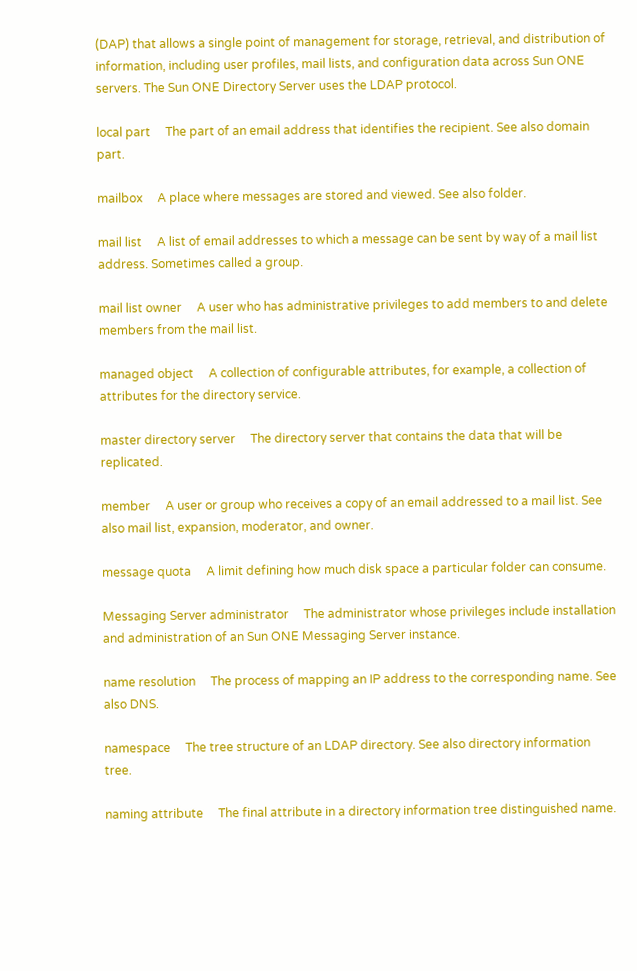(DAP) that allows a single point of management for storage, retrieval, and distribution of information, including user profiles, mail lists, and configuration data across Sun ONE servers. The Sun ONE Directory Server uses the LDAP protocol.

local part     The part of an email address that identifies the recipient. See also domain part.

mailbox     A place where messages are stored and viewed. See also folder.

mail list     A list of email addresses to which a message can be sent by way of a mail list address. Sometimes called a group.

mail list owner     A user who has administrative privileges to add members to and delete members from the mail list.

managed object     A collection of configurable attributes, for example, a collection of attributes for the directory service.

master directory server     The directory server that contains the data that will be replicated.

member     A user or group who receives a copy of an email addressed to a mail list. See also mail list, expansion, moderator, and owner.

message quota     A limit defining how much disk space a particular folder can consume.

Messaging Server administrator     The administrator whose privileges include installation and administration of an Sun ONE Messaging Server instance.

name resolution     The process of mapping an IP address to the corresponding name. See also DNS.

namespace     The tree structure of an LDAP directory. See also directory information tree.

naming attribute     The final attribute in a directory information tree distinguished name.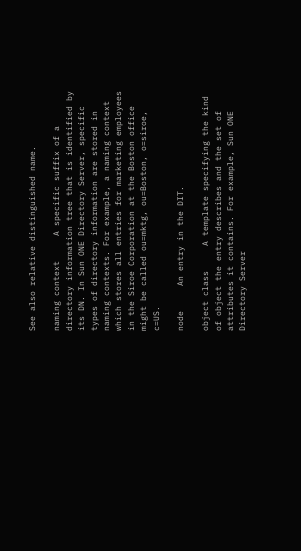See also relative distinguished name.

naming context     A specific suffix of a directory information tree that is identified by its DN. In Sun ONE Directory Server, specific types of directory information are stored in naming contexts. For example, a naming context which stores all entries for marketing employees in the Siroe Corporation at the Boston office might be called ou=mktg, ou=Boston, o=siroe, c=US.

node     An entry in the DIT.

object class     A template specifying the kind of object the entry describes and the set of attributes it contains. For example, Sun ONE Directory Server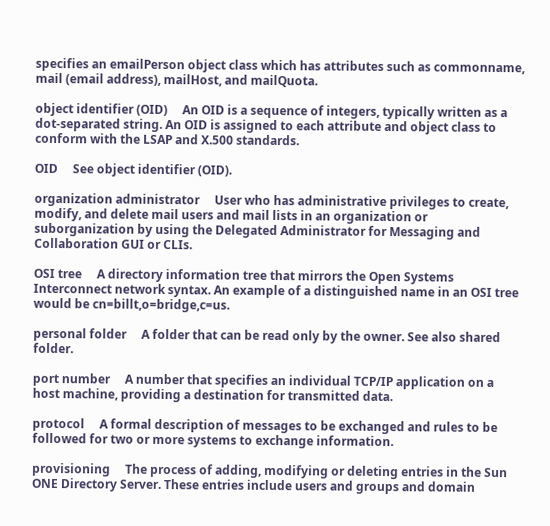specifies an emailPerson object class which has attributes such as commonname, mail (email address), mailHost, and mailQuota.

object identifier (OID)     An OID is a sequence of integers, typically written as a dot-separated string. An OID is assigned to each attribute and object class to conform with the LSAP and X.500 standards.

OID     See object identifier (OID).

organization administrator     User who has administrative privileges to create, modify, and delete mail users and mail lists in an organization or suborganization by using the Delegated Administrator for Messaging and Collaboration GUI or CLIs.

OSI tree     A directory information tree that mirrors the Open Systems Interconnect network syntax. An example of a distinguished name in an OSI tree would be cn=billt,o=bridge,c=us.

personal folder     A folder that can be read only by the owner. See also shared folder.

port number     A number that specifies an individual TCP/IP application on a host machine, providing a destination for transmitted data.

protocol     A formal description of messages to be exchanged and rules to be followed for two or more systems to exchange information.

provisioning     The process of adding, modifying or deleting entries in the Sun ONE Directory Server. These entries include users and groups and domain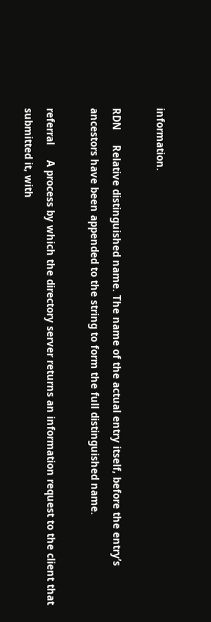information.

RDN     Relative distinguished name. The name of the actual entry itself, before the entry’s ancestors have been appended to the string to form the full distinguished name.

referral     A process by which the directory server returns an information request to the client that submitted it, with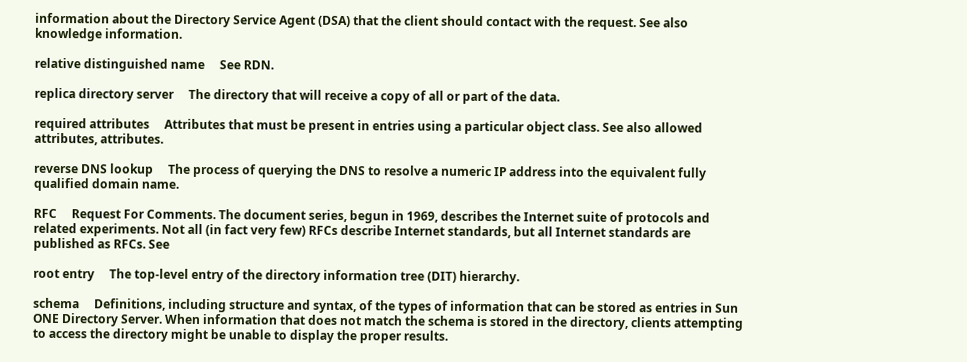information about the Directory Service Agent (DSA) that the client should contact with the request. See also knowledge information.

relative distinguished name     See RDN.

replica directory server     The directory that will receive a copy of all or part of the data.

required attributes     Attributes that must be present in entries using a particular object class. See also allowed attributes, attributes.

reverse DNS lookup     The process of querying the DNS to resolve a numeric IP address into the equivalent fully qualified domain name.

RFC     Request For Comments. The document series, begun in 1969, describes the Internet suite of protocols and related experiments. Not all (in fact very few) RFCs describe Internet standards, but all Internet standards are published as RFCs. See

root entry     The top-level entry of the directory information tree (DIT) hierarchy.

schema     Definitions, including structure and syntax, of the types of information that can be stored as entries in Sun ONE Directory Server. When information that does not match the schema is stored in the directory, clients attempting to access the directory might be unable to display the proper results.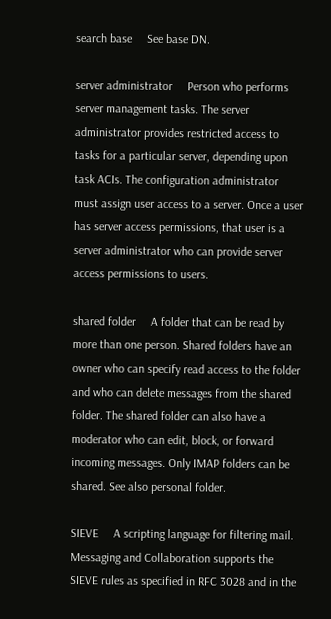search base     See base DN.

server administrator     Person who performs server management tasks. The server administrator provides restricted access to tasks for a particular server, depending upon task ACIs. The configuration administrator must assign user access to a server. Once a user has server access permissions, that user is a server administrator who can provide server access permissions to users.

shared folder     A folder that can be read by more than one person. Shared folders have an owner who can specify read access to the folder and who can delete messages from the shared folder. The shared folder can also have a moderator who can edit, block, or forward incoming messages. Only IMAP folders can be shared. See also personal folder.

SIEVE     A scripting language for filtering mail. Messaging and Collaboration supports the SIEVE rules as specified in RFC 3028 and in the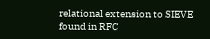relational extension to SIEVE found in RFC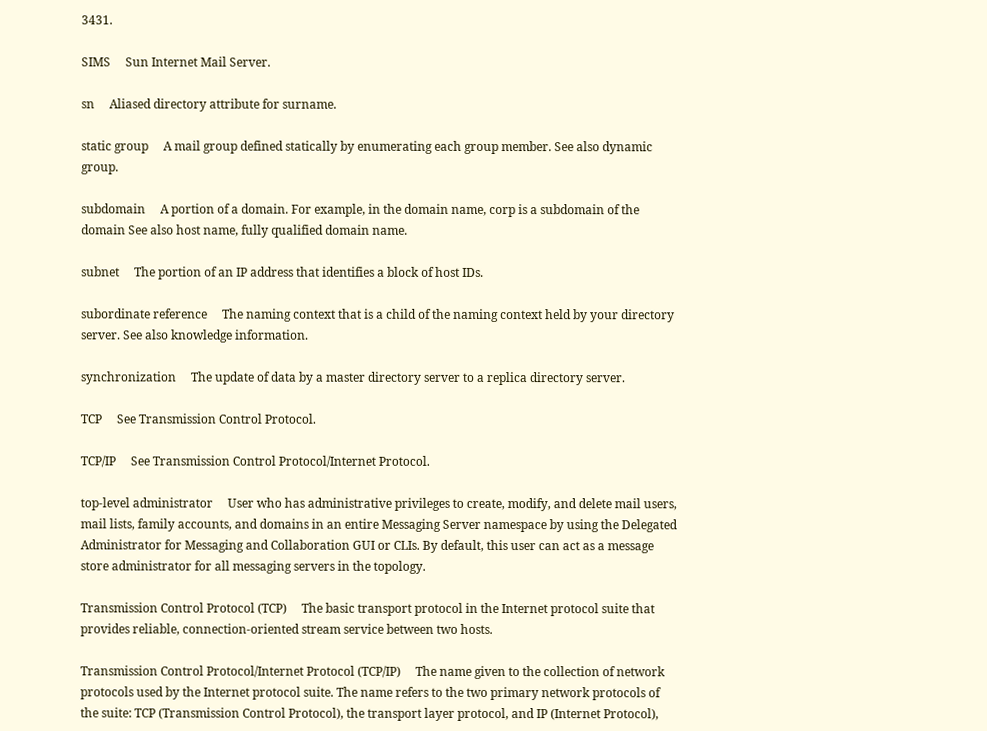3431.

SIMS     Sun Internet Mail Server.

sn     Aliased directory attribute for surname.

static group     A mail group defined statically by enumerating each group member. See also dynamic group.

subdomain     A portion of a domain. For example, in the domain name, corp is a subdomain of the domain See also host name, fully qualified domain name.

subnet     The portion of an IP address that identifies a block of host IDs.

subordinate reference     The naming context that is a child of the naming context held by your directory server. See also knowledge information.

synchronization     The update of data by a master directory server to a replica directory server.

TCP     See Transmission Control Protocol.

TCP/IP     See Transmission Control Protocol/Internet Protocol.

top-level administrator     User who has administrative privileges to create, modify, and delete mail users, mail lists, family accounts, and domains in an entire Messaging Server namespace by using the Delegated Administrator for Messaging and Collaboration GUI or CLIs. By default, this user can act as a message store administrator for all messaging servers in the topology.

Transmission Control Protocol (TCP)     The basic transport protocol in the Internet protocol suite that provides reliable, connection-oriented stream service between two hosts.

Transmission Control Protocol/Internet Protocol (TCP/IP)     The name given to the collection of network protocols used by the Internet protocol suite. The name refers to the two primary network protocols of the suite: TCP (Transmission Control Protocol), the transport layer protocol, and IP (Internet Protocol),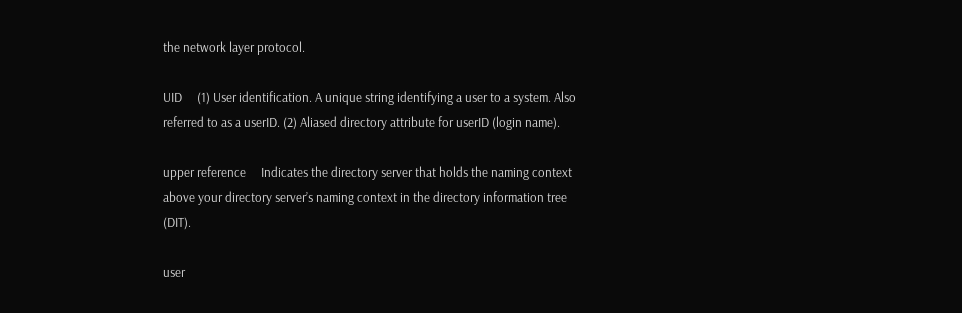the network layer protocol.

UID     (1) User identification. A unique string identifying a user to a system. Also referred to as a userID. (2) Aliased directory attribute for userID (login name).

upper reference     Indicates the directory server that holds the naming context above your directory server’s naming context in the directory information tree (DIT).

user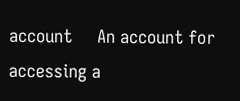account     An account for accessing a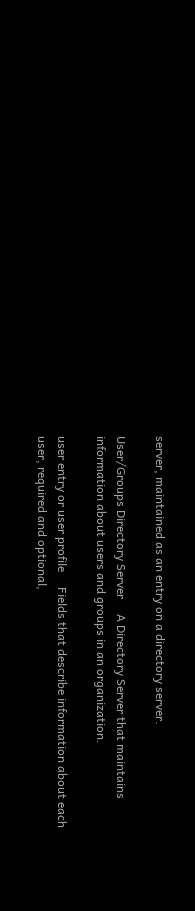server, maintained as an entry on a directory server.

User/Groups Directory Server     A Directory Server that maintains information about users and groups in an organization.

user entry or user profile     Fields that describe information about each user, required and optional,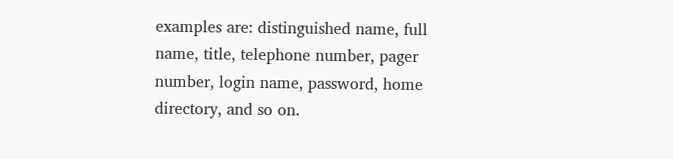examples are: distinguished name, full name, title, telephone number, pager number, login name, password, home directory, and so on.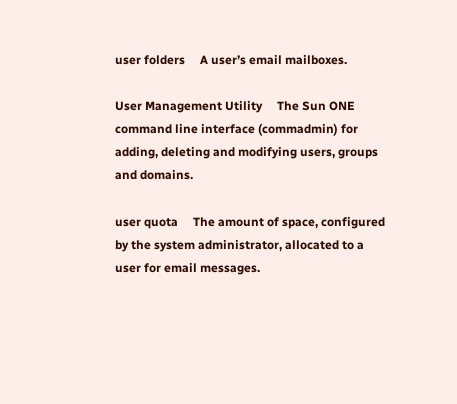user folders     A user’s email mailboxes.

User Management Utility     The Sun ONE command line interface (commadmin) for adding, deleting and modifying users, groups and domains.

user quota     The amount of space, configured by the system administrator, allocated to a user for email messages.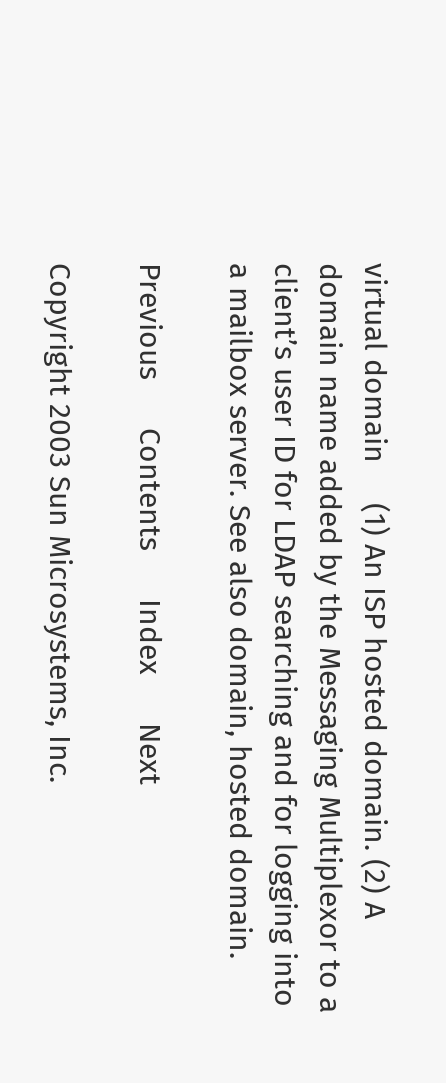virtual domain     (1) An ISP hosted domain. (2) A domain name added by the Messaging Multiplexor to a client’s user ID for LDAP searching and for logging into a mailbox server. See also domain, hosted domain.

Previous      Contents      Index      Next

Copyright 2003 Sun Microsystems, Inc.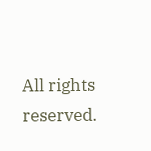All rights reserved.